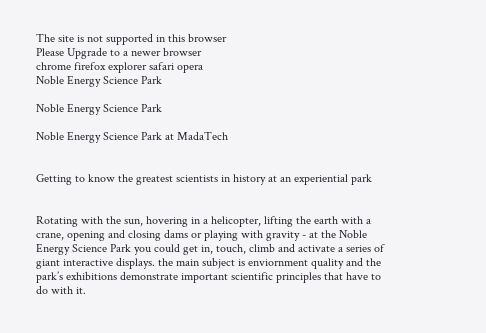The site is not supported in this browser
Please Upgrade to a newer browser
chrome firefox explorer safari opera
Noble Energy Science Park

Noble Energy Science Park

Noble Energy Science Park at MadaTech


Getting to know the greatest scientists in history at an experiential park


Rotating with the sun, hovering in a helicopter, lifting the earth with a crane, opening and closing dams or playing with gravity - at the Noble Energy Science Park you could get in, touch, climb and activate a series of giant interactive displays. the main subject is enviornment quality and the park’s exhibitions demonstrate important scientific principles that have to do with it.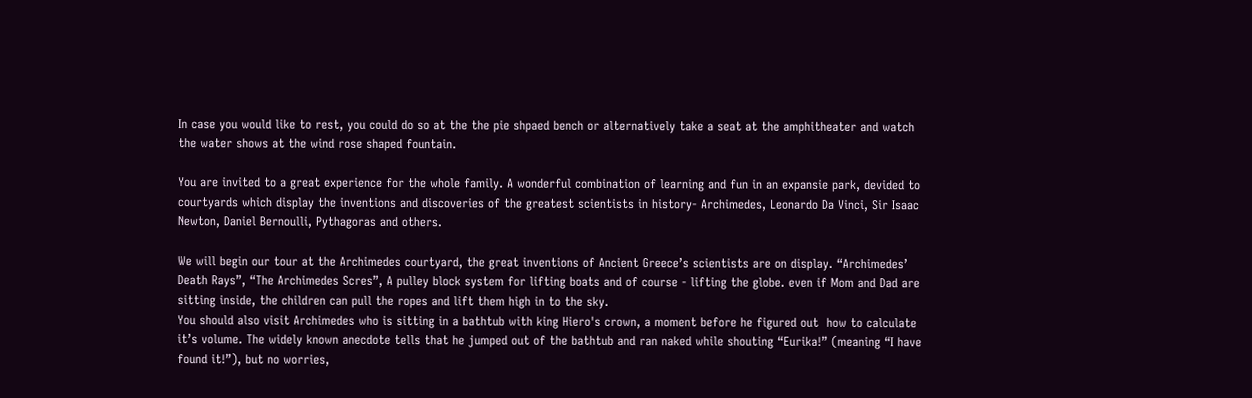In case you would like to rest, you could do so at the the pie shpaed bench or alternatively take a seat at the amphitheater and watch the water shows at the wind rose shaped fountain.

You are invited to a great experience for the whole family. A wonderful combination of learning and fun in an expansie park, devided to courtyards which display the inventions and discoveries of the greatest scientists in history- Archimedes, Leonardo Da Vinci, Sir Isaac Newton, Daniel Bernoulli, Pythagoras and others.

We will begin our tour at the Archimedes courtyard, the great inventions of Ancient Greece’s scientists are on display. “Archimedes’ Death Rays”, “The Archimedes Scres”, A pulley block system for lifting boats and of course - lifting the globe. even if Mom and Dad are sitting inside, the children can pull the ropes and lift them high in to the sky.
You should also visit Archimedes who is sitting in a bathtub with king Hiero's crown, a moment before he figured out  how to calculate it’s volume. The widely known anecdote tells that he jumped out of the bathtub and ran naked while shouting “Eurika!” (meaning “I have found it!”), but no worries,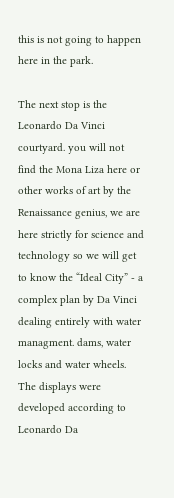this is not going to happen here in the park.

The next stop is the Leonardo Da Vinci courtyard. you will not find the Mona Liza here or other works of art by the Renaissance genius, we are here strictly for science and technology so we will get to know the “Ideal City” - a complex plan by Da Vinci dealing entirely with water managment. dams, water locks and water wheels. The displays were developed according to Leonardo Da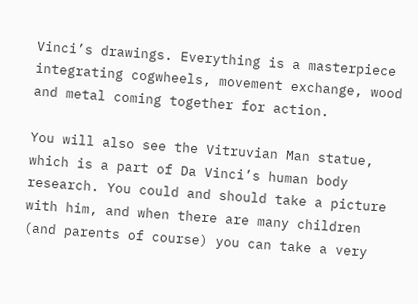Vinci’s drawings. Everything is a masterpiece integrating cogwheels, movement exchange, wood and metal coming together for action.

You will also see the Vitruvian Man statue, which is a part of Da Vinci’s human body research. You could and should take a picture with him, and when there are many children (and parents of course) you can take a very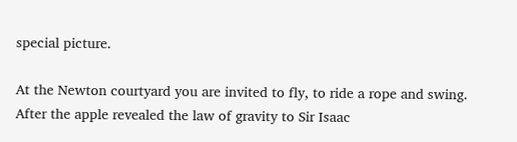special picture.

At the Newton courtyard you are invited to fly, to ride a rope and swing. After the apple revealed the law of gravity to Sir Isaac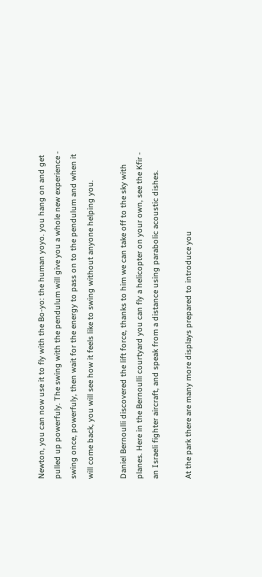Newton, you can now use it to fly with the Bo-yo: the human yoyo. you hang on and get pulled up powerfuly. The swing with the pendulum will give you a whole new experience - swing once, powerfuly, then wait for the energy to pass on to the pendulum and when it will come back, you will see how it feels like to swing without anyone helping you.

Daniel Bernoulli discovered the lift force, thanks to him we can take off to the sky with planes. Here in the Bernoulli courtyard you can fly a helicopter on your own, see the Kfir - an Israeli fighter aircraft, and speak from a distance using parabolic acoustic dishes.

At the park there are many more displays prepared to introduce you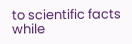to scientific facts while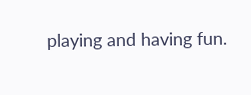playing and having fun.